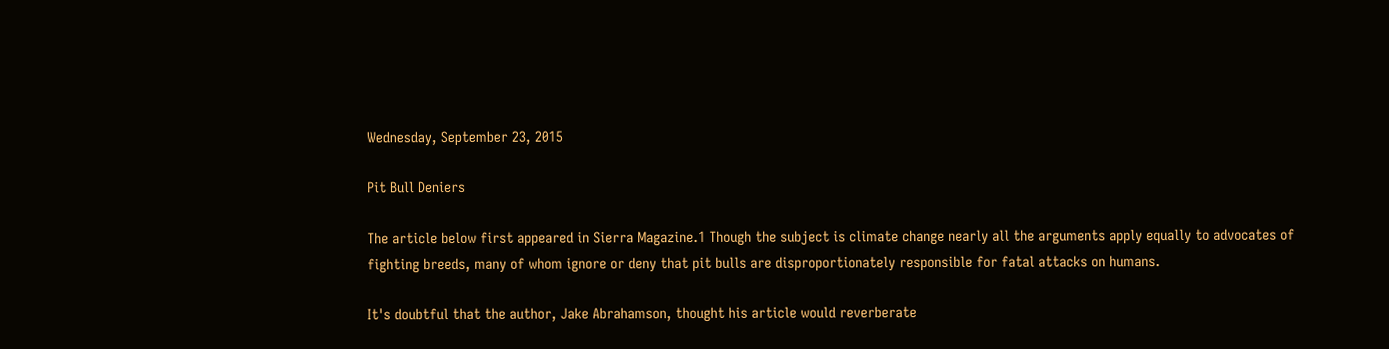Wednesday, September 23, 2015

Pit Bull Deniers

The article below first appeared in Sierra Magazine.1 Though the subject is climate change nearly all the arguments apply equally to advocates of fighting breeds, many of whom ignore or deny that pit bulls are disproportionately responsible for fatal attacks on humans.

It's doubtful that the author, Jake Abrahamson, thought his article would reverberate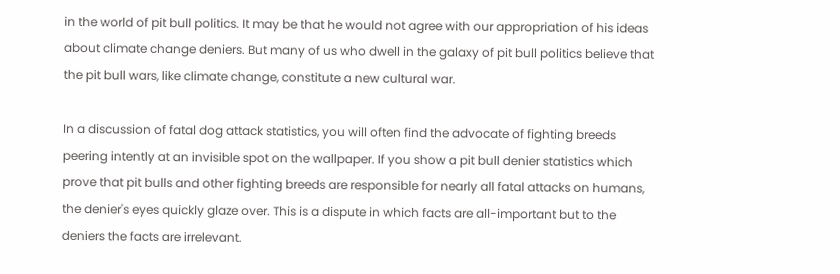in the world of pit bull politics. It may be that he would not agree with our appropriation of his ideas about climate change deniers. But many of us who dwell in the galaxy of pit bull politics believe that the pit bull wars, like climate change, constitute a new cultural war.

In a discussion of fatal dog attack statistics, you will often find the advocate of fighting breeds peering intently at an invisible spot on the wallpaper. If you show a pit bull denier statistics which prove that pit bulls and other fighting breeds are responsible for nearly all fatal attacks on humans, the denier's eyes quickly glaze over. This is a dispute in which facts are all-important but to the deniers the facts are irrelevant.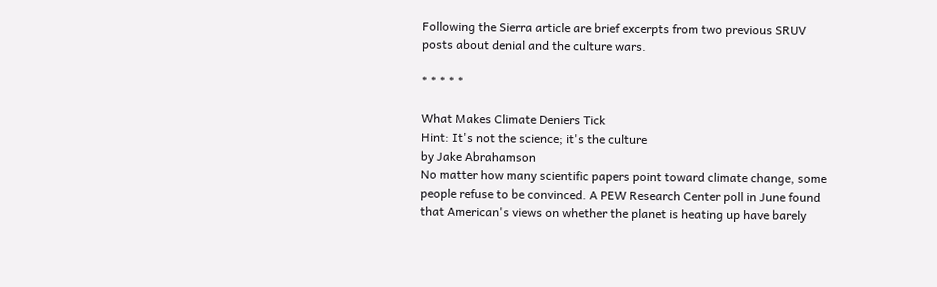Following the Sierra article are brief excerpts from two previous SRUV posts about denial and the culture wars.

* * * * *

What Makes Climate Deniers Tick
Hint: It's not the science; it's the culture
by Jake Abrahamson
No matter how many scientific papers point toward climate change, some people refuse to be convinced. A PEW Research Center poll in June found that American's views on whether the planet is heating up have barely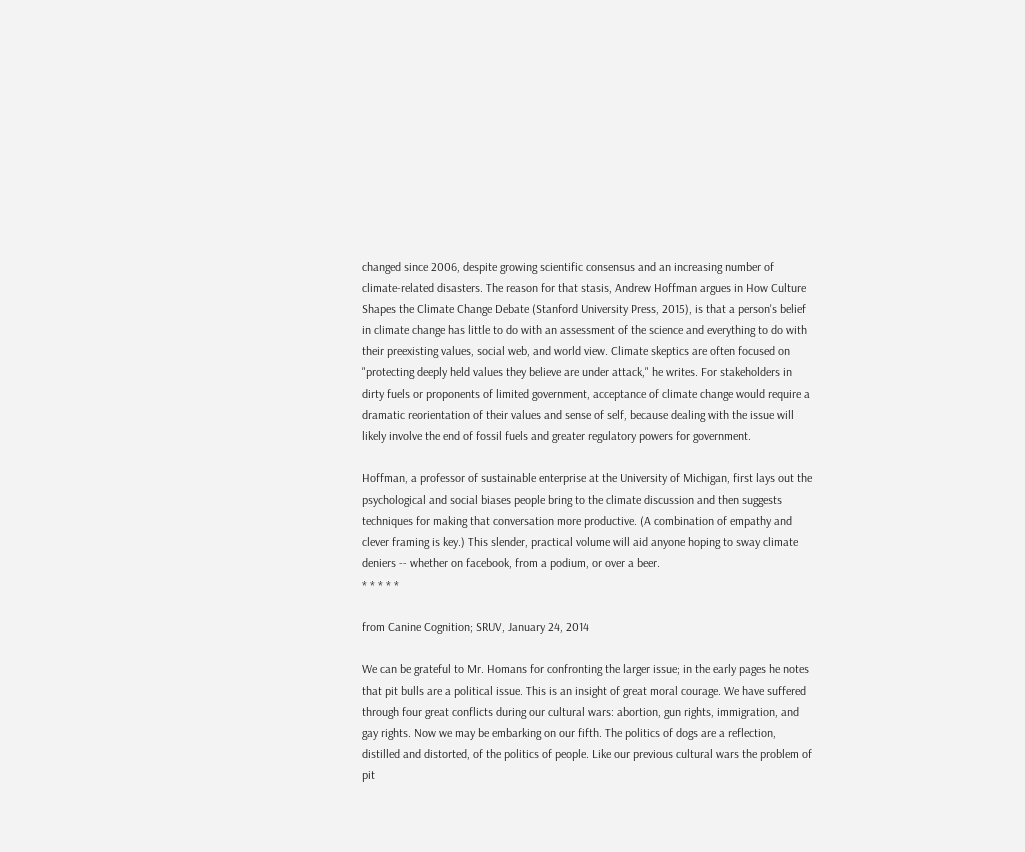changed since 2006, despite growing scientific consensus and an increasing number of climate-related disasters. The reason for that stasis, Andrew Hoffman argues in How Culture Shapes the Climate Change Debate (Stanford University Press, 2015), is that a person's belief in climate change has little to do with an assessment of the science and everything to do with their preexisting values, social web, and world view. Climate skeptics are often focused on "protecting deeply held values they believe are under attack," he writes. For stakeholders in dirty fuels or proponents of limited government, acceptance of climate change would require a dramatic reorientation of their values and sense of self, because dealing with the issue will likely involve the end of fossil fuels and greater regulatory powers for government.

Hoffman, a professor of sustainable enterprise at the University of Michigan, first lays out the psychological and social biases people bring to the climate discussion and then suggests techniques for making that conversation more productive. (A combination of empathy and clever framing is key.) This slender, practical volume will aid anyone hoping to sway climate deniers -- whether on facebook, from a podium, or over a beer.
* * * * *

from Canine Cognition; SRUV, January 24, 2014

We can be grateful to Mr. Homans for confronting the larger issue; in the early pages he notes that pit bulls are a political issue. This is an insight of great moral courage. We have suffered through four great conflicts during our cultural wars: abortion, gun rights, immigration, and gay rights. Now we may be embarking on our fifth. The politics of dogs are a reflection, distilled and distorted, of the politics of people. Like our previous cultural wars the problem of pit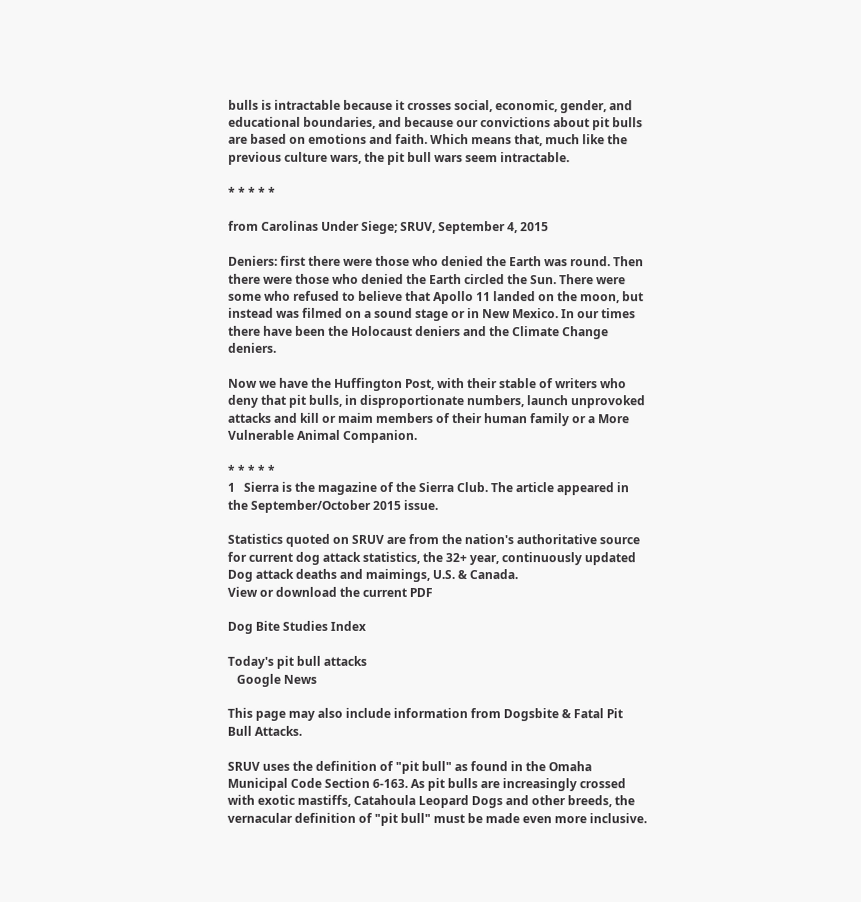bulls is intractable because it crosses social, economic, gender, and educational boundaries, and because our convictions about pit bulls are based on emotions and faith. Which means that, much like the previous culture wars, the pit bull wars seem intractable.

* * * * *

from Carolinas Under Siege; SRUV, September 4, 2015

Deniers: first there were those who denied the Earth was round. Then there were those who denied the Earth circled the Sun. There were some who refused to believe that Apollo 11 landed on the moon, but instead was filmed on a sound stage or in New Mexico. In our times there have been the Holocaust deniers and the Climate Change deniers.

Now we have the Huffington Post, with their stable of writers who deny that pit bulls, in disproportionate numbers, launch unprovoked attacks and kill or maim members of their human family or a More Vulnerable Animal Companion.

* * * * *
1   Sierra is the magazine of the Sierra Club. The article appeared in the September/October 2015 issue.

Statistics quoted on SRUV are from the nation's authoritative source for current dog attack statistics, the 32+ year, continuously updated Dog attack deaths and maimings, U.S. & Canada.
View or download the current PDF

Dog Bite Studies Index

Today's pit bull attacks
   Google News

This page may also include information from Dogsbite & Fatal Pit Bull Attacks.

SRUV uses the definition of "pit bull" as found in the Omaha Municipal Code Section 6-163. As pit bulls are increasingly crossed with exotic mastiffs, Catahoula Leopard Dogs and other breeds, the vernacular definition of "pit bull" must be made even more inclusive.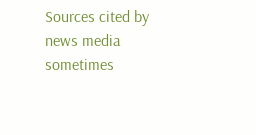Sources cited by news media sometimes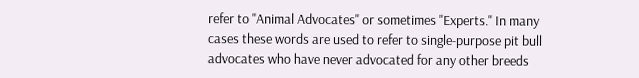refer to "Animal Advocates" or sometimes "Experts." In many cases these words are used to refer to single-purpose pit bull advocates who have never advocated for any other breeds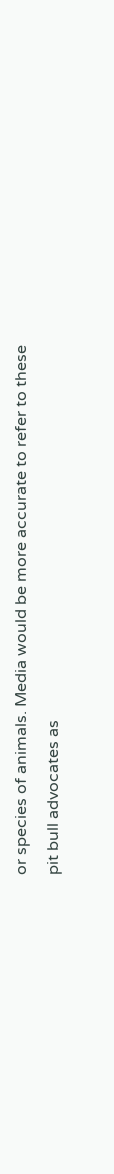or species of animals. Media would be more accurate to refer to these pit bull advocates as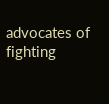advocates of fighting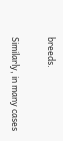breeds.

Similarly, in many cases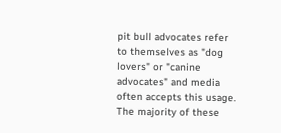pit bull advocates refer to themselves as "dog lovers" or "canine advocates" and media often accepts this usage. The majority of these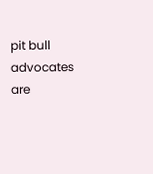pit bull advocates are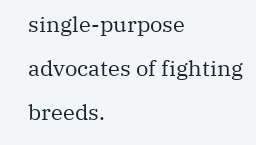single-purpose advocates of fighting breeds.